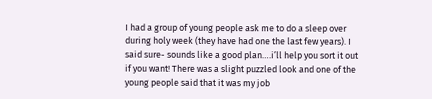I had a group of young people ask me to do a sleep over during holy week (they have had one the last few years). I said sure- sounds like a good plan….i’ll help you sort it out if you want! There was a slight puzzled look and one of the young people said that it was my job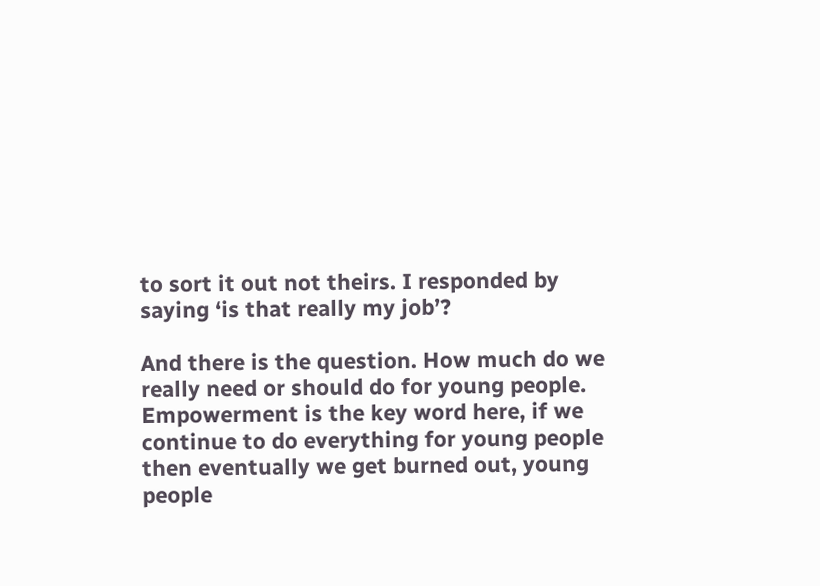to sort it out not theirs. I responded by saying ‘is that really my job’?

And there is the question. How much do we really need or should do for young people. Empowerment is the key word here, if we continue to do everything for young people then eventually we get burned out, young people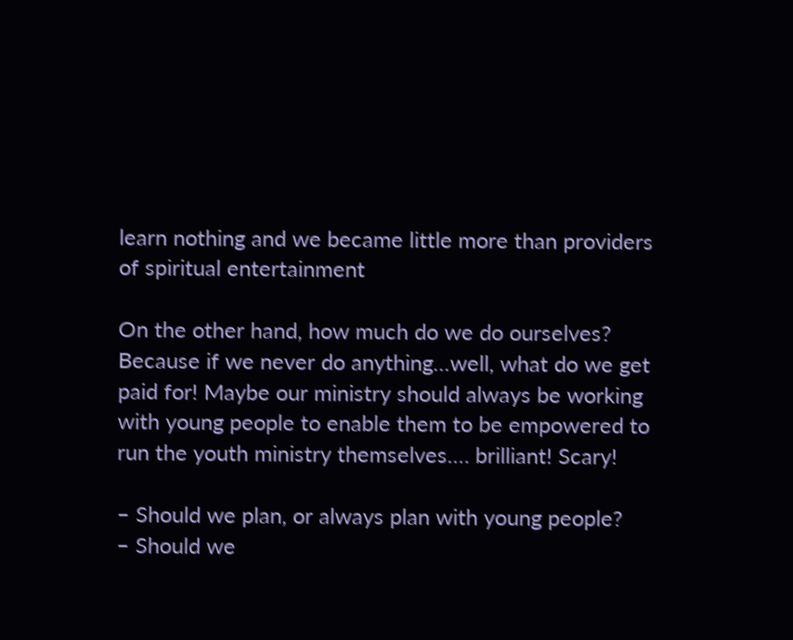learn nothing and we became little more than providers of spiritual entertainment

On the other hand, how much do we do ourselves? Because if we never do anything…well, what do we get paid for! Maybe our ministry should always be working with young people to enable them to be empowered to run the youth ministry themselves…. brilliant! Scary!

– Should we plan, or always plan with young people?
– Should we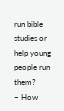run bible studies or help young people run them?
– How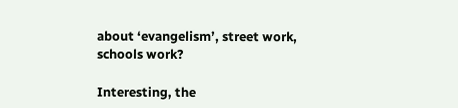about ‘evangelism’, street work, schools work?

Interesting, the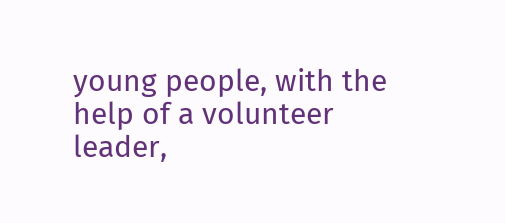young people, with the help of a volunteer leader,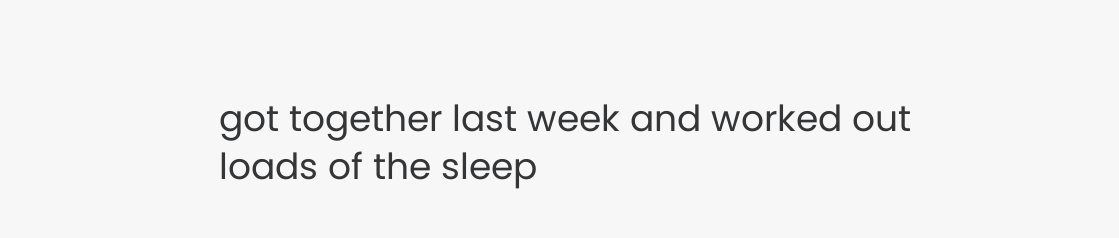got together last week and worked out loads of the sleep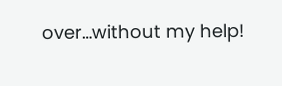over…without my help!